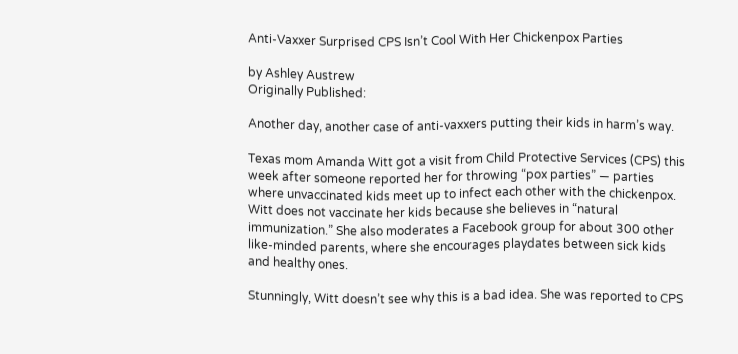Anti-Vaxxer Surprised CPS Isn’t Cool With Her Chickenpox Parties

by Ashley Austrew
Originally Published:

Another day, another case of anti-vaxxers putting their kids in harm’s way.

Texas mom Amanda Witt got a visit from Child Protective Services (CPS) this week after someone reported her for throwing “pox parties” — parties where unvaccinated kids meet up to infect each other with the chickenpox. Witt does not vaccinate her kids because she believes in “natural immunization.” She also moderates a Facebook group for about 300 other like-minded parents, where she encourages playdates between sick kids and healthy ones.

Stunningly, Witt doesn’t see why this is a bad idea. She was reported to CPS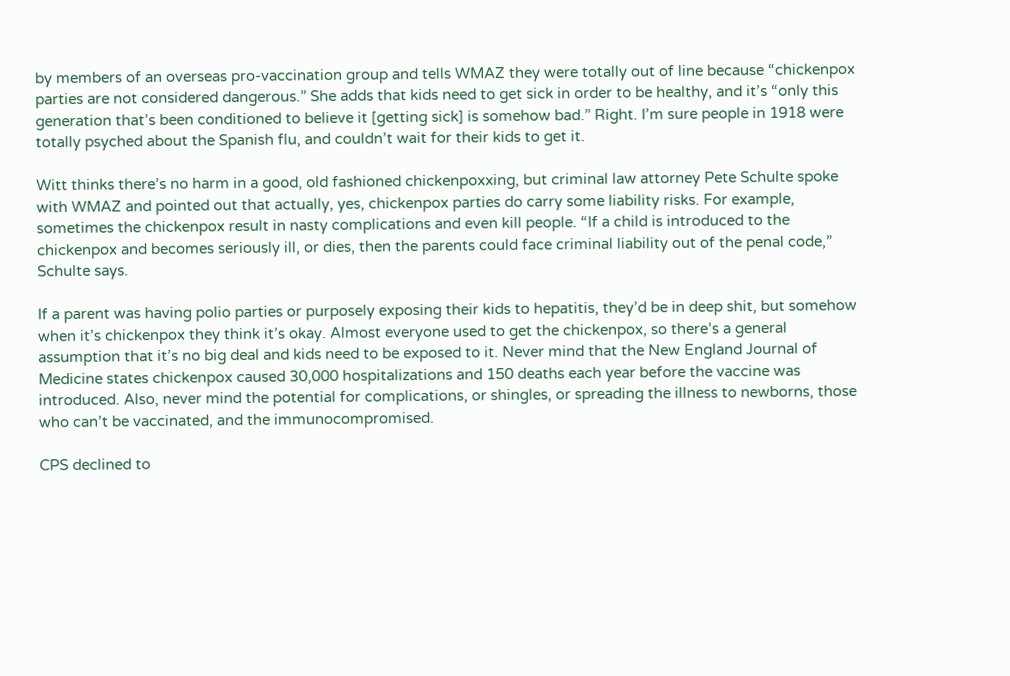by members of an overseas pro-vaccination group and tells WMAZ they were totally out of line because “chickenpox parties are not considered dangerous.” She adds that kids need to get sick in order to be healthy, and it’s “only this generation that’s been conditioned to believe it [getting sick] is somehow bad.” Right. I’m sure people in 1918 were totally psyched about the Spanish flu, and couldn’t wait for their kids to get it.

Witt thinks there’s no harm in a good, old fashioned chickenpoxxing, but criminal law attorney Pete Schulte spoke with WMAZ and pointed out that actually, yes, chickenpox parties do carry some liability risks. For example, sometimes the chickenpox result in nasty complications and even kill people. “If a child is introduced to the chickenpox and becomes seriously ill, or dies, then the parents could face criminal liability out of the penal code,” Schulte says.

If a parent was having polio parties or purposely exposing their kids to hepatitis, they’d be in deep shit, but somehow when it’s chickenpox they think it’s okay. Almost everyone used to get the chickenpox, so there’s a general assumption that it’s no big deal and kids need to be exposed to it. Never mind that the New England Journal of Medicine states chickenpox caused 30,000 hospitalizations and 150 deaths each year before the vaccine was introduced. Also, never mind the potential for complications, or shingles, or spreading the illness to newborns, those who can’t be vaccinated, and the immunocompromised.

CPS declined to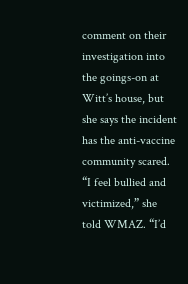comment on their investigation into the goings-on at Witt’s house, but she says the incident has the anti-vaccine community scared. “I feel bullied and victimized,” she told WMAZ. “I’d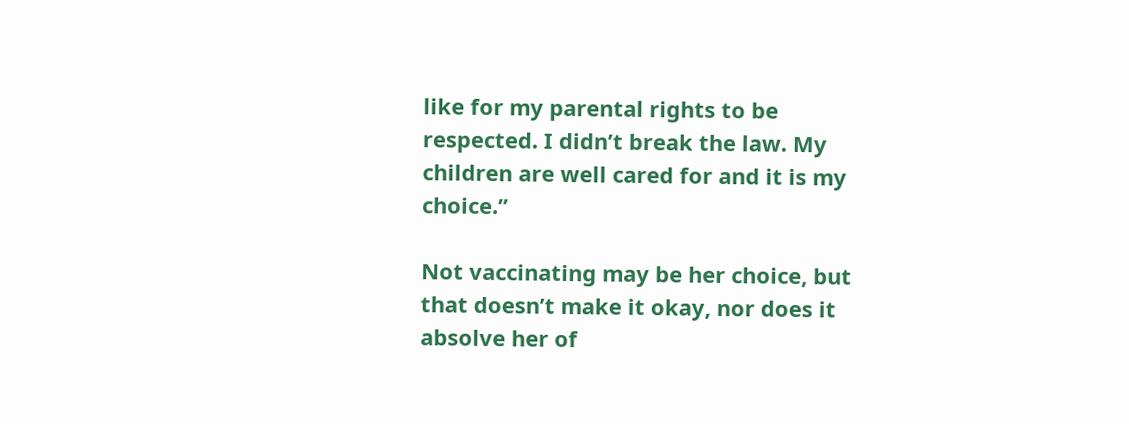like for my parental rights to be respected. I didn’t break the law. My children are well cared for and it is my choice.”

Not vaccinating may be her choice, but that doesn’t make it okay, nor does it absolve her of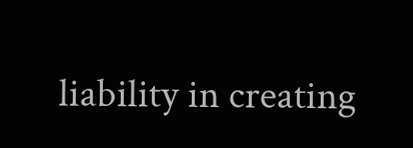liability in creating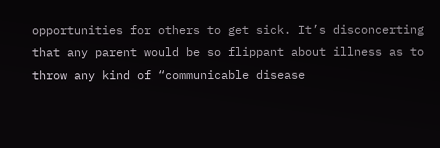opportunities for others to get sick. It’s disconcerting that any parent would be so flippant about illness as to throw any kind of “communicable disease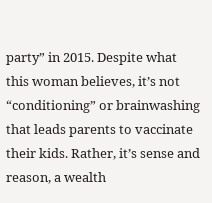party” in 2015. Despite what this woman believes, it’s not “conditioning” or brainwashing that leads parents to vaccinate their kids. Rather, it’s sense and reason, a wealth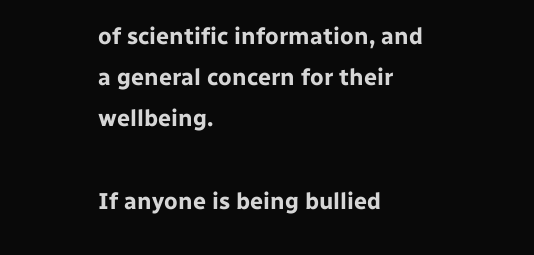of scientific information, and a general concern for their wellbeing.

If anyone is being bullied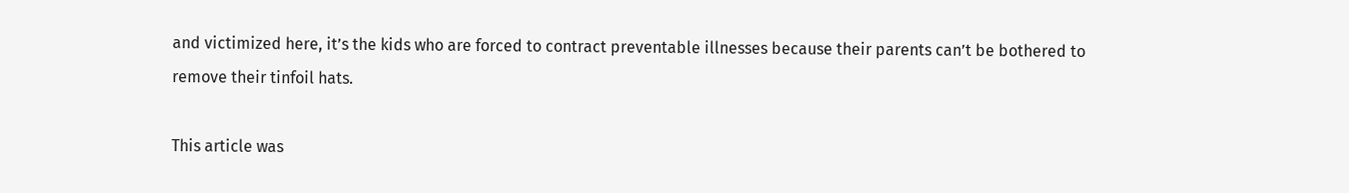and victimized here, it’s the kids who are forced to contract preventable illnesses because their parents can’t be bothered to remove their tinfoil hats.

This article was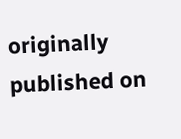originally published on